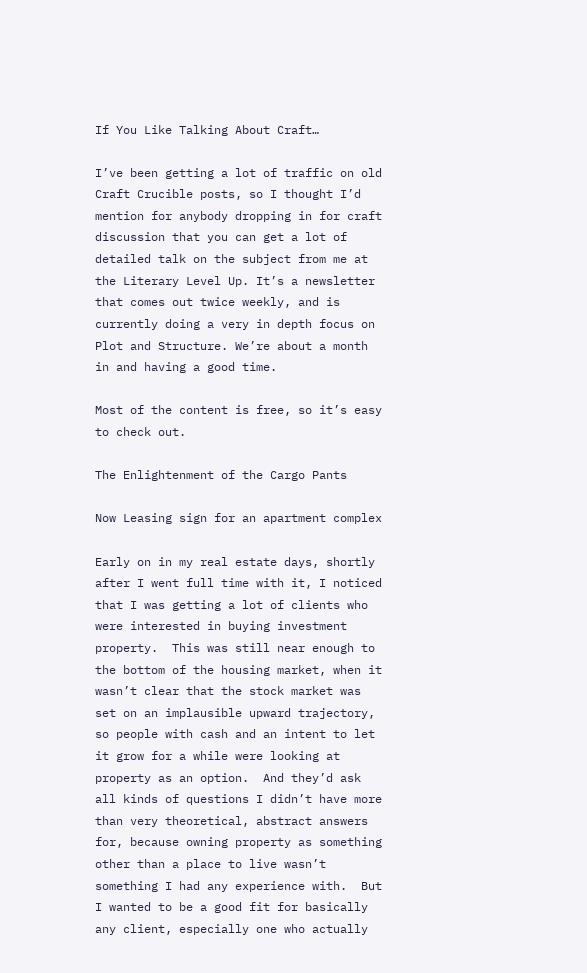If You Like Talking About Craft…

I’ve been getting a lot of traffic on old Craft Crucible posts, so I thought I’d mention for anybody dropping in for craft discussion that you can get a lot of detailed talk on the subject from me at the Literary Level Up. It’s a newsletter that comes out twice weekly, and is currently doing a very in depth focus on Plot and Structure. We’re about a month in and having a good time.

Most of the content is free, so it’s easy to check out.

The Enlightenment of the Cargo Pants

Now Leasing sign for an apartment complex

Early on in my real estate days, shortly after I went full time with it, I noticed that I was getting a lot of clients who were interested in buying investment property.  This was still near enough to the bottom of the housing market, when it wasn’t clear that the stock market was set on an implausible upward trajectory, so people with cash and an intent to let it grow for a while were looking at property as an option.  And they’d ask all kinds of questions I didn’t have more than very theoretical, abstract answers for, because owning property as something other than a place to live wasn’t something I had any experience with.  But I wanted to be a good fit for basically any client, especially one who actually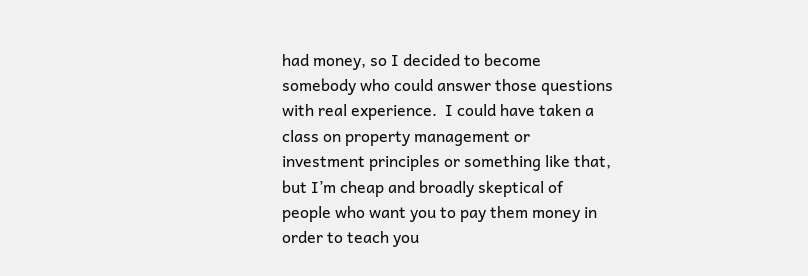had money, so I decided to become somebody who could answer those questions with real experience.  I could have taken a class on property management or investment principles or something like that, but I’m cheap and broadly skeptical of people who want you to pay them money in order to teach you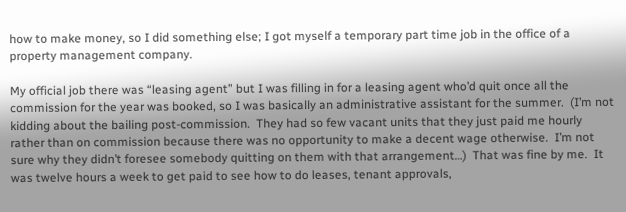how to make money, so I did something else; I got myself a temporary part time job in the office of a property management company.

My official job there was “leasing agent” but I was filling in for a leasing agent who’d quit once all the commission for the year was booked, so I was basically an administrative assistant for the summer.  (I’m not kidding about the bailing post-commission.  They had so few vacant units that they just paid me hourly rather than on commission because there was no opportunity to make a decent wage otherwise.  I’m not sure why they didn’t foresee somebody quitting on them with that arrangement…)  That was fine by me.  It was twelve hours a week to get paid to see how to do leases, tenant approvals,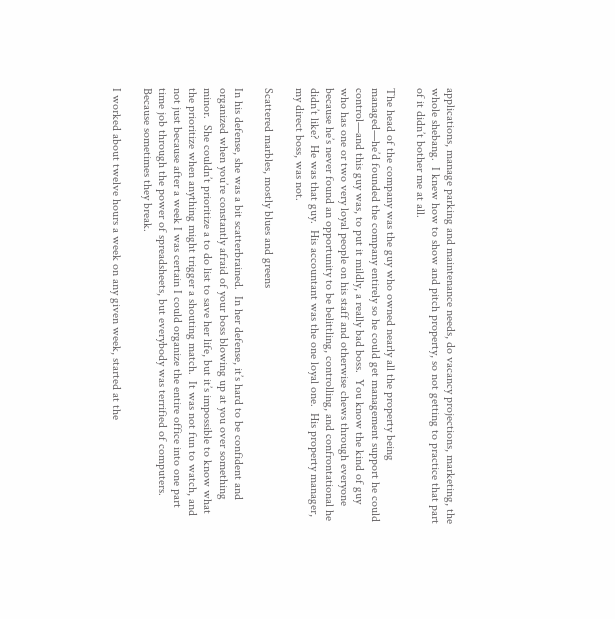applications, manage parking and maintenance needs, do vacancy projections, marketing, the whole shebang.  I knew how to show and pitch property, so not getting to practice that part of it didn’t bother me at all.

The head of the company was the guy who owned nearly all the property being managed—he’d founded the company entirely so he could get management support he could control—and this guy was, to put it mildly, a really bad boss.  You know the kind of guy who has one or two very loyal people on his staff and otherwise chews through everyone because he’s never found an opportunity to be belittling, controlling, and confrontational he didn’t like?  He was that guy.  His accountant was the one loyal one.  His property manager, my direct boss, was not.

Scattered marbles, mostly blues and greens

In his defense, she was a bit scatterbrained.  In her defense, it’s hard to be confident and organized when you’re constantly afraid of your boss blowing up at you over something minor.  She couldn’t prioritize a to do list to save her life, but it’s impossible to know what the prioritize when anything might trigger a shouting match.  It was not fun to watch, and not just because after a week I was certain I could organize the entire office into one part time job through the power of spreadsheets, but everybody was terrified of computers.  Because sometimes they break.

I worked about twelve hours a week on any given week, started at the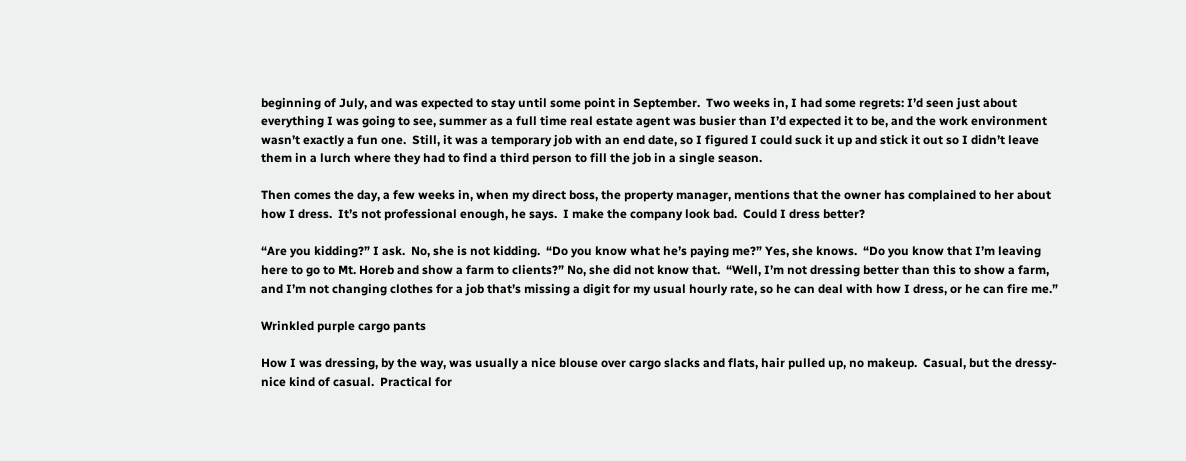beginning of July, and was expected to stay until some point in September.  Two weeks in, I had some regrets: I’d seen just about everything I was going to see, summer as a full time real estate agent was busier than I’d expected it to be, and the work environment wasn’t exactly a fun one.  Still, it was a temporary job with an end date, so I figured I could suck it up and stick it out so I didn’t leave them in a lurch where they had to find a third person to fill the job in a single season.

Then comes the day, a few weeks in, when my direct boss, the property manager, mentions that the owner has complained to her about how I dress.  It’s not professional enough, he says.  I make the company look bad.  Could I dress better?

“Are you kidding?” I ask.  No, she is not kidding.  “Do you know what he’s paying me?” Yes, she knows.  “Do you know that I’m leaving here to go to Mt. Horeb and show a farm to clients?” No, she did not know that.  “Well, I’m not dressing better than this to show a farm, and I’m not changing clothes for a job that’s missing a digit for my usual hourly rate, so he can deal with how I dress, or he can fire me.”

Wrinkled purple cargo pants

How I was dressing, by the way, was usually a nice blouse over cargo slacks and flats, hair pulled up, no makeup.  Casual, but the dressy-nice kind of casual.  Practical for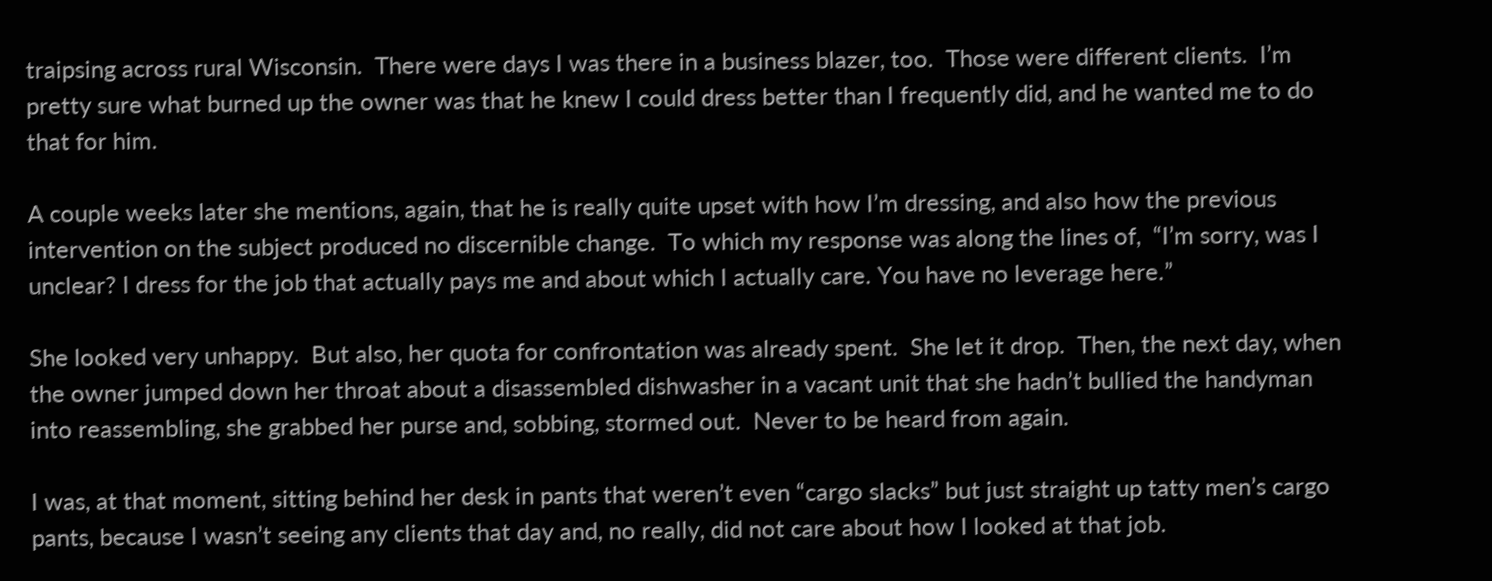traipsing across rural Wisconsin.  There were days I was there in a business blazer, too.  Those were different clients.  I’m pretty sure what burned up the owner was that he knew I could dress better than I frequently did, and he wanted me to do that for him.

A couple weeks later she mentions, again, that he is really quite upset with how I’m dressing, and also how the previous intervention on the subject produced no discernible change.  To which my response was along the lines of,  “I’m sorry, was I unclear? I dress for the job that actually pays me and about which I actually care. You have no leverage here.”

She looked very unhappy.  But also, her quota for confrontation was already spent.  She let it drop.  Then, the next day, when the owner jumped down her throat about a disassembled dishwasher in a vacant unit that she hadn’t bullied the handyman into reassembling, she grabbed her purse and, sobbing, stormed out.  Never to be heard from again.

I was, at that moment, sitting behind her desk in pants that weren’t even “cargo slacks” but just straight up tatty men’s cargo pants, because I wasn’t seeing any clients that day and, no really, did not care about how I looked at that job.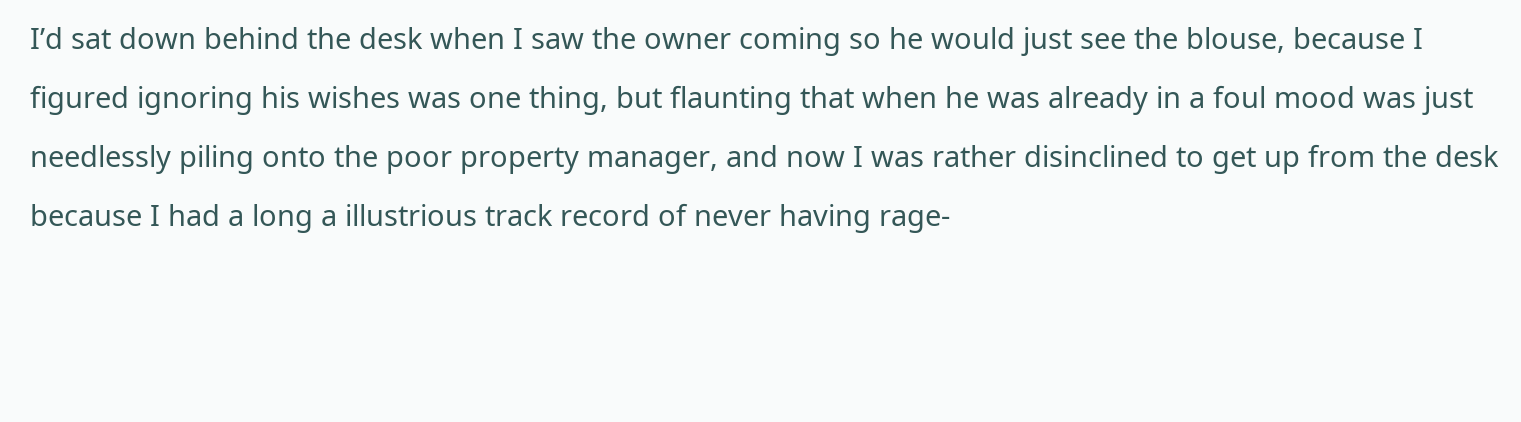I’d sat down behind the desk when I saw the owner coming so he would just see the blouse, because I figured ignoring his wishes was one thing, but flaunting that when he was already in a foul mood was just needlessly piling onto the poor property manager, and now I was rather disinclined to get up from the desk because I had a long a illustrious track record of never having rage-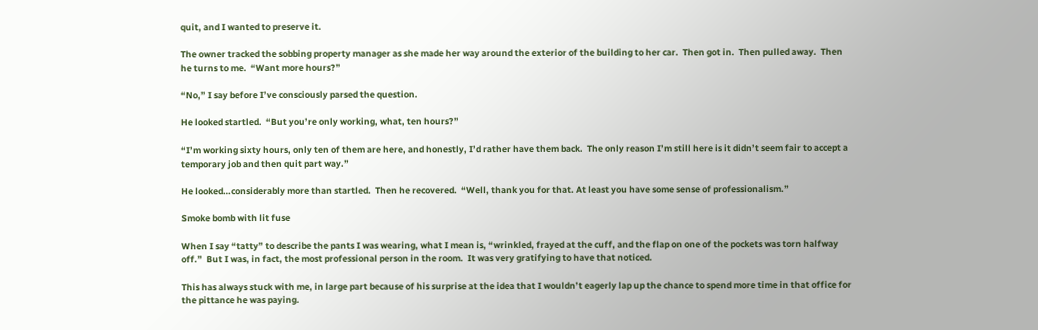quit, and I wanted to preserve it.

The owner tracked the sobbing property manager as she made her way around the exterior of the building to her car.  Then got in.  Then pulled away.  Then he turns to me.  “Want more hours?”

“No,” I say before I’ve consciously parsed the question.

He looked startled.  “But you’re only working, what, ten hours?”

“I’m working sixty hours, only ten of them are here, and honestly, I’d rather have them back.  The only reason I’m still here is it didn’t seem fair to accept a temporary job and then quit part way.”

He looked…considerably more than startled.  Then he recovered.  “Well, thank you for that. At least you have some sense of professionalism.”

Smoke bomb with lit fuse

When I say “tatty” to describe the pants I was wearing, what I mean is, “wrinkled, frayed at the cuff, and the flap on one of the pockets was torn halfway off.”  But I was, in fact, the most professional person in the room.  It was very gratifying to have that noticed.

This has always stuck with me, in large part because of his surprise at the idea that I wouldn’t eagerly lap up the chance to spend more time in that office for the pittance he was paying.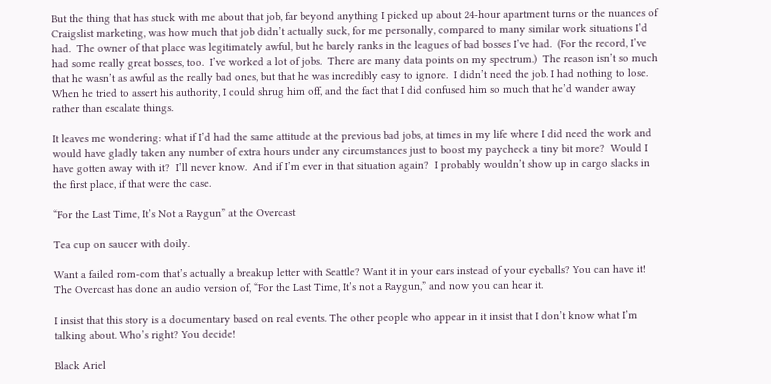But the thing that has stuck with me about that job, far beyond anything I picked up about 24-hour apartment turns or the nuances of Craigslist marketing, was how much that job didn’t actually suck, for me personally, compared to many similar work situations I’d had.  The owner of that place was legitimately awful, but he barely ranks in the leagues of bad bosses I’ve had.  (For the record, I’ve had some really great bosses, too.  I’ve worked a lot of jobs.  There are many data points on my spectrum.)  The reason isn’t so much that he wasn’t as awful as the really bad ones, but that he was incredibly easy to ignore.  I didn’t need the job. I had nothing to lose.  When he tried to assert his authority, I could shrug him off, and the fact that I did confused him so much that he’d wander away rather than escalate things.

It leaves me wondering: what if I’d had the same attitude at the previous bad jobs, at times in my life where I did need the work and would have gladly taken any number of extra hours under any circumstances just to boost my paycheck a tiny bit more?  Would I have gotten away with it?  I’ll never know.  And if I’m ever in that situation again?  I probably wouldn’t show up in cargo slacks in the first place, if that were the case.

“For the Last Time, It’s Not a Raygun” at the Overcast

Tea cup on saucer with doily.

Want a failed rom-com that’s actually a breakup letter with Seattle? Want it in your ears instead of your eyeballs? You can have it! The Overcast has done an audio version of, “For the Last Time, It’s not a Raygun,” and now you can hear it.

I insist that this story is a documentary based on real events. The other people who appear in it insist that I don’t know what I’m talking about. Who’s right? You decide!

Black Ariel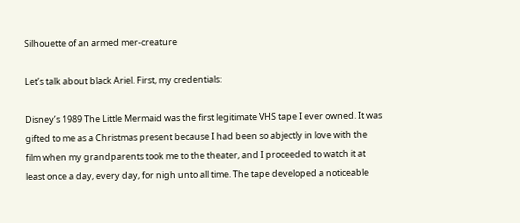Silhouette of an armed mer-creature

Let’s talk about black Ariel. First, my credentials:

Disney’s 1989 The Little Mermaid was the first legitimate VHS tape I ever owned. It was gifted to me as a Christmas present because I had been so abjectly in love with the film when my grandparents took me to the theater, and I proceeded to watch it at least once a day, every day, for nigh unto all time. The tape developed a noticeable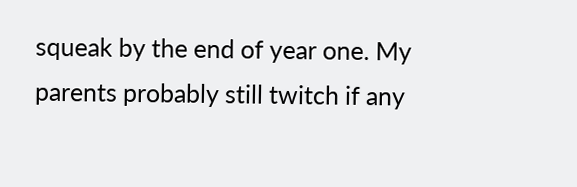squeak by the end of year one. My parents probably still twitch if any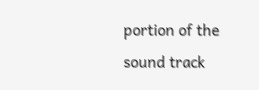portion of the sound track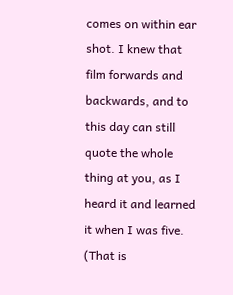comes on within ear shot. I knew that film forwards and backwards, and to this day can still quote the whole thing at you, as I heard it and learned it when I was five. (That is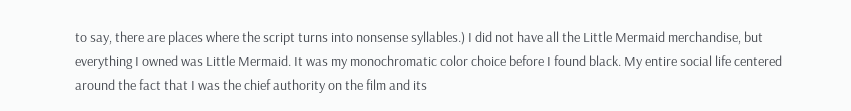to say, there are places where the script turns into nonsense syllables.) I did not have all the Little Mermaid merchandise, but everything I owned was Little Mermaid. It was my monochromatic color choice before I found black. My entire social life centered around the fact that I was the chief authority on the film and its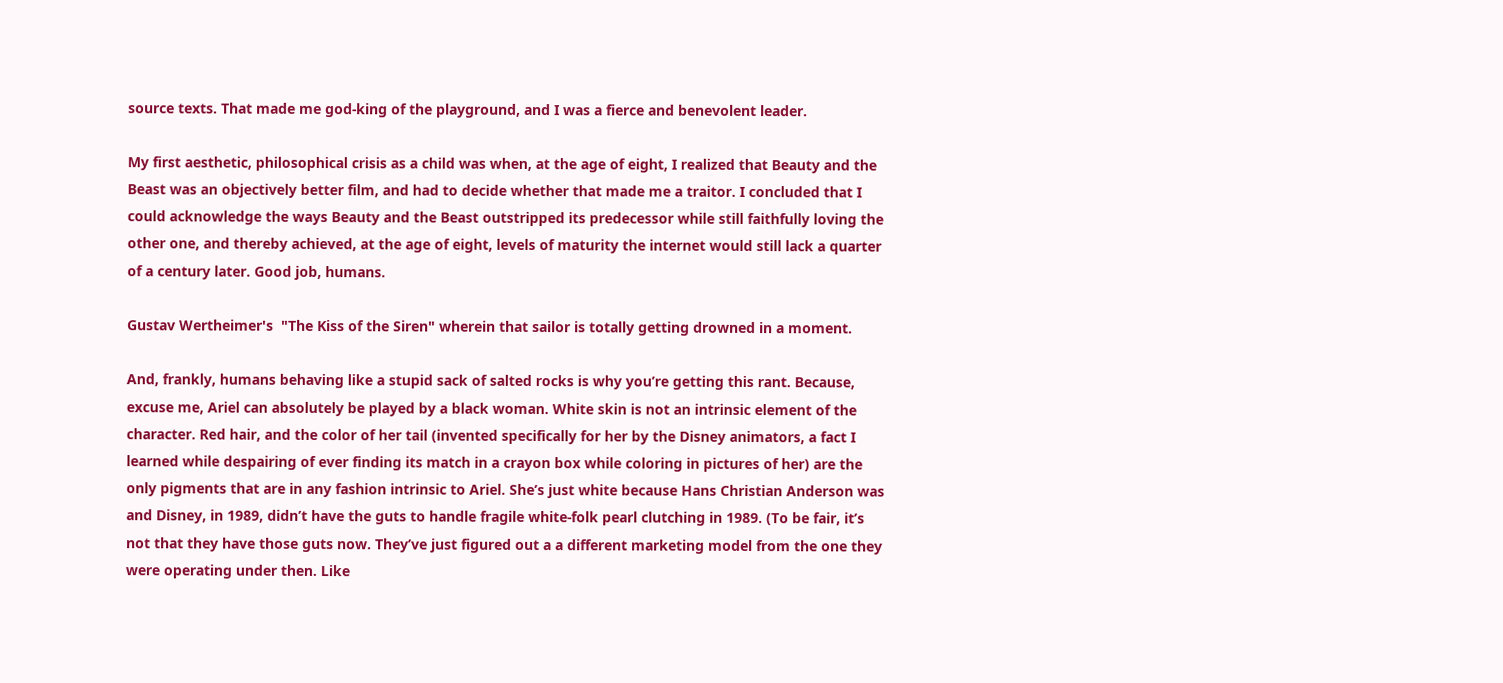source texts. That made me god-king of the playground, and I was a fierce and benevolent leader.

My first aesthetic, philosophical crisis as a child was when, at the age of eight, I realized that Beauty and the Beast was an objectively better film, and had to decide whether that made me a traitor. I concluded that I could acknowledge the ways Beauty and the Beast outstripped its predecessor while still faithfully loving the other one, and thereby achieved, at the age of eight, levels of maturity the internet would still lack a quarter of a century later. Good job, humans.

Gustav Wertheimer's  "The Kiss of the Siren" wherein that sailor is totally getting drowned in a moment.

And, frankly, humans behaving like a stupid sack of salted rocks is why you’re getting this rant. Because, excuse me, Ariel can absolutely be played by a black woman. White skin is not an intrinsic element of the character. Red hair, and the color of her tail (invented specifically for her by the Disney animators, a fact I learned while despairing of ever finding its match in a crayon box while coloring in pictures of her) are the only pigments that are in any fashion intrinsic to Ariel. She’s just white because Hans Christian Anderson was and Disney, in 1989, didn’t have the guts to handle fragile white-folk pearl clutching in 1989. (To be fair, it’s not that they have those guts now. They’ve just figured out a a different marketing model from the one they were operating under then. Like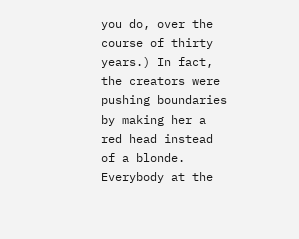you do, over the course of thirty years.) In fact, the creators were pushing boundaries by making her a red head instead of a blonde. Everybody at the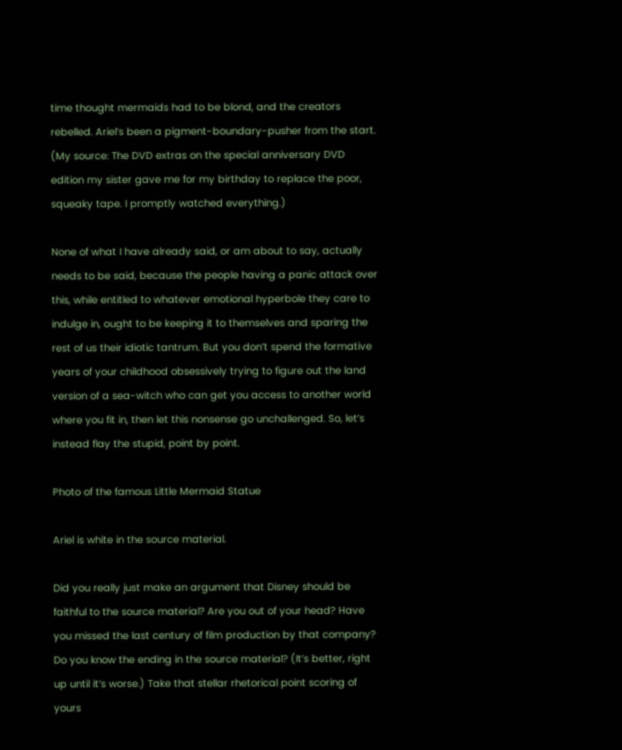time thought mermaids had to be blond, and the creators rebelled. Ariel’s been a pigment-boundary-pusher from the start. (My source: The DVD extras on the special anniversary DVD edition my sister gave me for my birthday to replace the poor, squeaky tape. I promptly watched everything.)

None of what I have already said, or am about to say, actually needs to be said, because the people having a panic attack over this, while entitled to whatever emotional hyperbole they care to indulge in, ought to be keeping it to themselves and sparing the rest of us their idiotic tantrum. But you don’t spend the formative years of your childhood obsessively trying to figure out the land version of a sea-witch who can get you access to another world where you fit in, then let this nonsense go unchallenged. So, let’s instead flay the stupid, point by point.

Photo of the famous Little Mermaid Statue

Ariel is white in the source material.

Did you really just make an argument that Disney should be faithful to the source material? Are you out of your head? Have you missed the last century of film production by that company? Do you know the ending in the source material? (It’s better, right up until it’s worse.) Take that stellar rhetorical point scoring of yours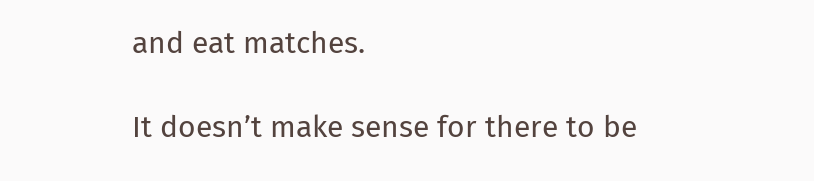and eat matches.

It doesn’t make sense for there to be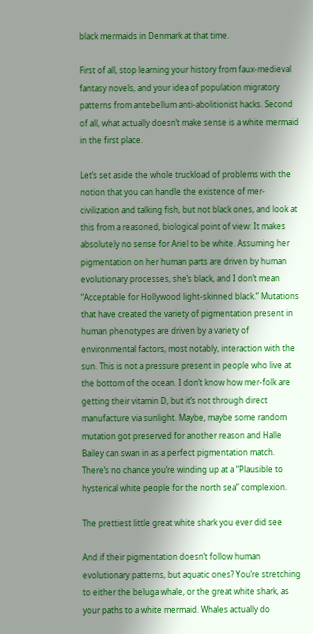black mermaids in Denmark at that time.

First of all, stop learning your history from faux-medieval fantasy novels, and your idea of population migratory patterns from antebellum anti-abolitionist hacks. Second of all, what actually doesn’t make sense is a white mermaid in the first place.

Let’s set aside the whole truckload of problems with the notion that you can handle the existence of mer-civilization and talking fish, but not black ones, and look at this from a reasoned, biological point of view: It makes absolutely no sense for Ariel to be white. Assuming her pigmentation on her human parts are driven by human evolutionary processes, she’s black, and I don’t mean “Acceptable for Hollywood light-skinned black.” Mutations that have created the variety of pigmentation present in human phenotypes are driven by a variety of environmental factors, most notably, interaction with the sun. This is not a pressure present in people who live at the bottom of the ocean. I don’t know how mer-folk are getting their vitamin D, but it’s not through direct manufacture via sunlight. Maybe, maybe some random mutation got preserved for another reason and Halle Bailey can swan in as a perfect pigmentation match. There’s no chance you’re winding up at a “Plausible to hysterical white people for the north sea” complexion.

The prettiest little great white shark you ever did see

And if their pigmentation doesn’t follow human evolutionary patterns, but aquatic ones? You’re stretching to either the beluga whale, or the great white shark, as your paths to a white mermaid. Whales actually do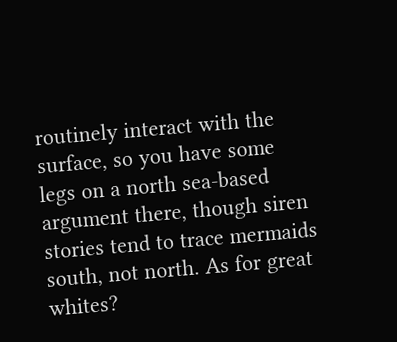routinely interact with the surface, so you have some legs on a north sea-based argument there, though siren stories tend to trace mermaids south, not north. As for great whites?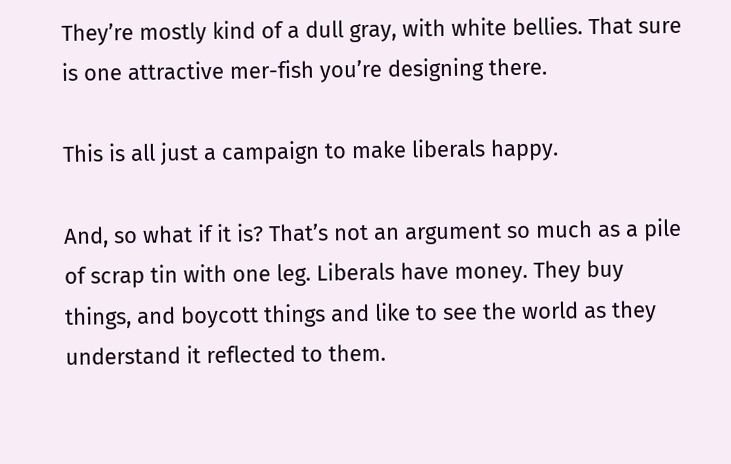They’re mostly kind of a dull gray, with white bellies. That sure is one attractive mer-fish you’re designing there.

This is all just a campaign to make liberals happy.

And, so what if it is? That’s not an argument so much as a pile of scrap tin with one leg. Liberals have money. They buy things, and boycott things and like to see the world as they understand it reflected to them.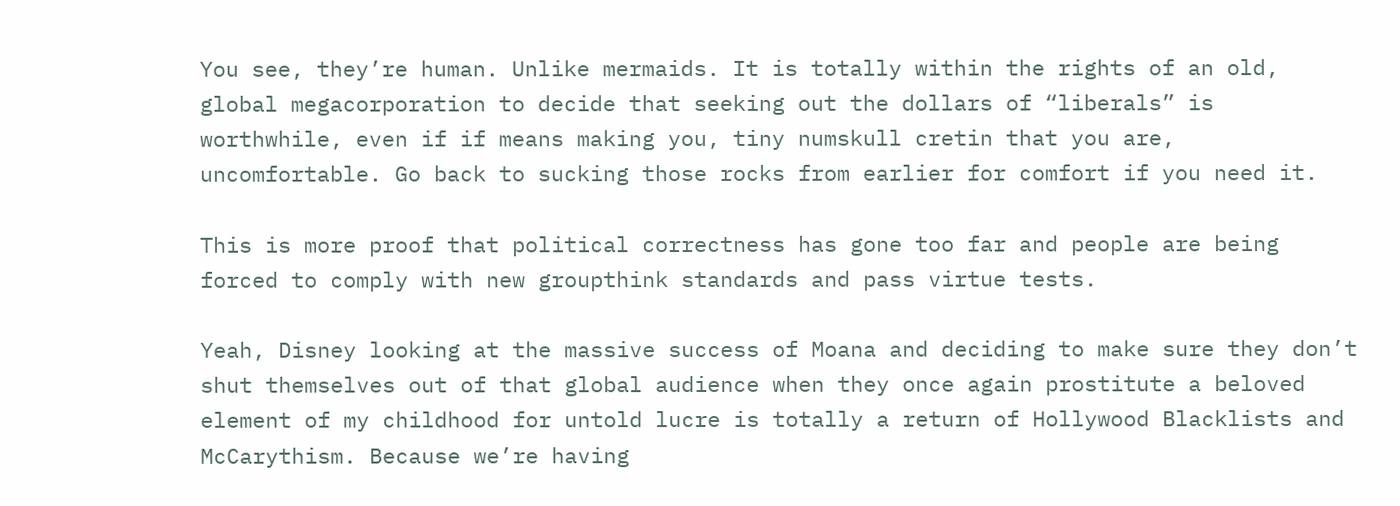You see, they’re human. Unlike mermaids. It is totally within the rights of an old, global megacorporation to decide that seeking out the dollars of “liberals” is worthwhile, even if if means making you, tiny numskull cretin that you are, uncomfortable. Go back to sucking those rocks from earlier for comfort if you need it.

This is more proof that political correctness has gone too far and people are being forced to comply with new groupthink standards and pass virtue tests.

Yeah, Disney looking at the massive success of Moana and deciding to make sure they don’t shut themselves out of that global audience when they once again prostitute a beloved element of my childhood for untold lucre is totally a return of Hollywood Blacklists and McCarythism. Because we’re having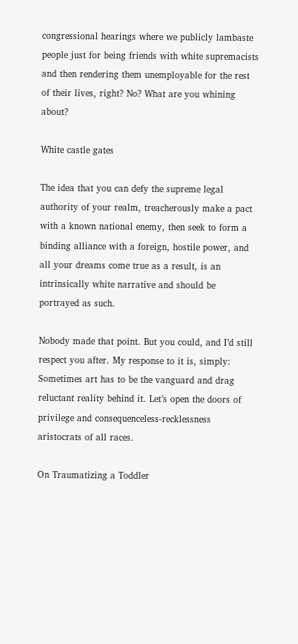congressional hearings where we publicly lambaste people just for being friends with white supremacists and then rendering them unemployable for the rest of their lives, right? No? What are you whining about?

White castle gates

The idea that you can defy the supreme legal authority of your realm, treacherously make a pact with a known national enemy, then seek to form a binding alliance with a foreign, hostile power, and all your dreams come true as a result, is an intrinsically white narrative and should be portrayed as such.

Nobody made that point. But you could, and I’d still respect you after. My response to it is, simply: Sometimes art has to be the vanguard and drag reluctant reality behind it. Let’s open the doors of privilege and consequenceless-recklessness aristocrats of all races.

On Traumatizing a Toddler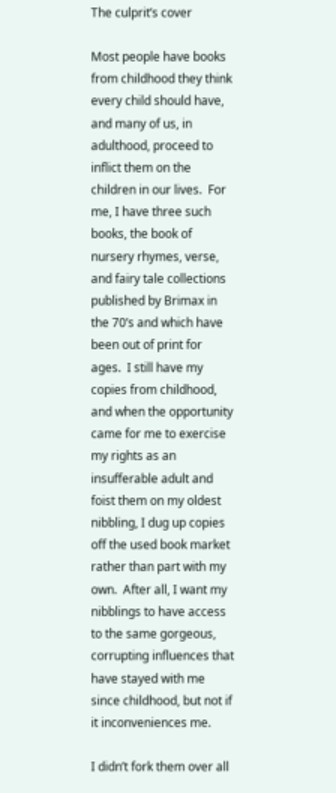The culprit’s cover

Most people have books from childhood they think every child should have, and many of us, in adulthood, proceed to inflict them on the children in our lives.  For me, I have three such books, the book of nursery rhymes, verse, and fairy tale collections published by Brimax in the 70’s and which have been out of print for ages.  I still have my copies from childhood, and when the opportunity came for me to exercise my rights as an insufferable adult and foist them on my oldest nibbling, I dug up copies off the used book market rather than part with my own.  After all, I want my nibblings to have access to the same gorgeous, corrupting influences that have stayed with me since childhood, but not if it inconveniences me.

I didn’t fork them over all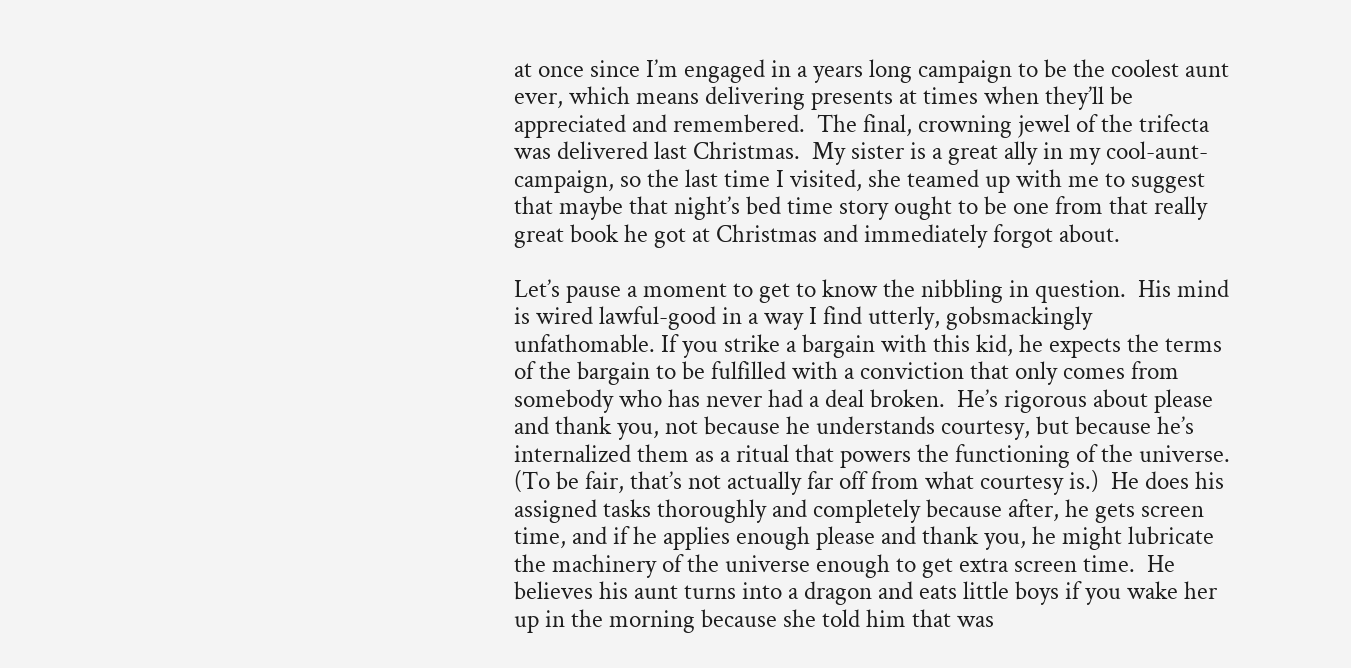at once since I’m engaged in a years long campaign to be the coolest aunt ever, which means delivering presents at times when they’ll be appreciated and remembered.  The final, crowning jewel of the trifecta was delivered last Christmas.  My sister is a great ally in my cool-aunt-campaign, so the last time I visited, she teamed up with me to suggest that maybe that night’s bed time story ought to be one from that really great book he got at Christmas and immediately forgot about.

Let’s pause a moment to get to know the nibbling in question.  His mind is wired lawful-good in a way I find utterly, gobsmackingly unfathomable. If you strike a bargain with this kid, he expects the terms of the bargain to be fulfilled with a conviction that only comes from somebody who has never had a deal broken.  He’s rigorous about please and thank you, not because he understands courtesy, but because he’s internalized them as a ritual that powers the functioning of the universe.  (To be fair, that’s not actually far off from what courtesy is.)  He does his assigned tasks thoroughly and completely because after, he gets screen time, and if he applies enough please and thank you, he might lubricate the machinery of the universe enough to get extra screen time.  He believes his aunt turns into a dragon and eats little boys if you wake her up in the morning because she told him that was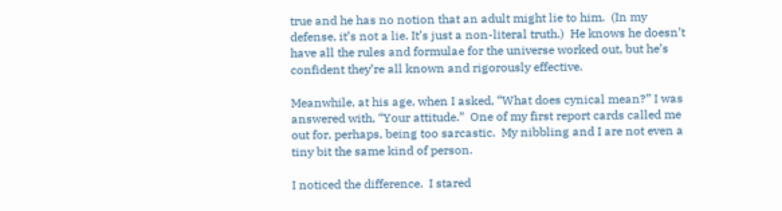true and he has no notion that an adult might lie to him.  (In my defense, it’s not a lie. It’s just a non-literal truth.)  He knows he doesn’t have all the rules and formulae for the universe worked out, but he’s confident they’re all known and rigorously effective.

Meanwhile, at his age, when I asked, “What does cynical mean?” I was answered with, “Your attitude.”  One of my first report cards called me out for, perhaps, being too sarcastic.  My nibbling and I are not even a tiny bit the same kind of person.

I noticed the difference.  I stared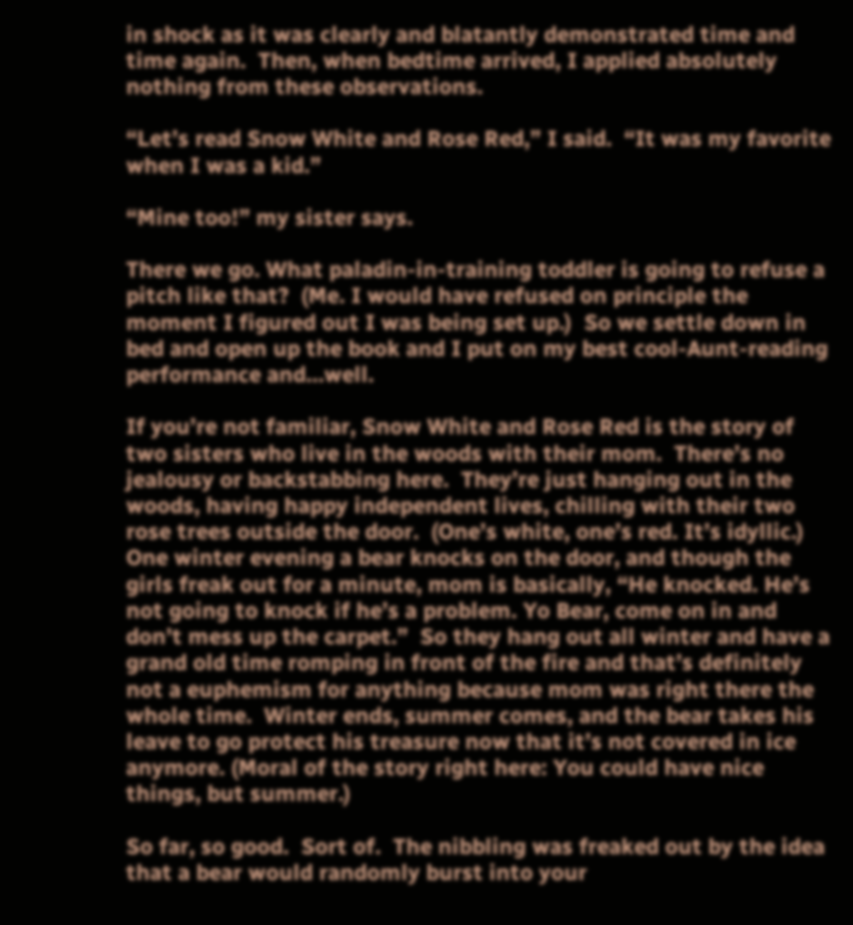in shock as it was clearly and blatantly demonstrated time and time again.  Then, when bedtime arrived, I applied absolutely nothing from these observations.

“Let’s read Snow White and Rose Red,” I said.  “It was my favorite when I was a kid.”

“Mine too!” my sister says.

There we go. What paladin-in-training toddler is going to refuse a pitch like that?  (Me. I would have refused on principle the moment I figured out I was being set up.)  So we settle down in bed and open up the book and I put on my best cool-Aunt-reading performance and…well.

If you’re not familiar, Snow White and Rose Red is the story of two sisters who live in the woods with their mom.  There’s no jealousy or backstabbing here.  They’re just hanging out in the woods, having happy independent lives, chilling with their two rose trees outside the door.  (One’s white, one’s red. It’s idyllic.)  One winter evening a bear knocks on the door, and though the girls freak out for a minute, mom is basically, “He knocked. He’s not going to knock if he’s a problem. Yo Bear, come on in and don’t mess up the carpet.”  So they hang out all winter and have a grand old time romping in front of the fire and that’s definitely not a euphemism for anything because mom was right there the whole time.  Winter ends, summer comes, and the bear takes his leave to go protect his treasure now that it’s not covered in ice anymore. (Moral of the story right here: You could have nice things, but summer.)

So far, so good.  Sort of.  The nibbling was freaked out by the idea that a bear would randomly burst into your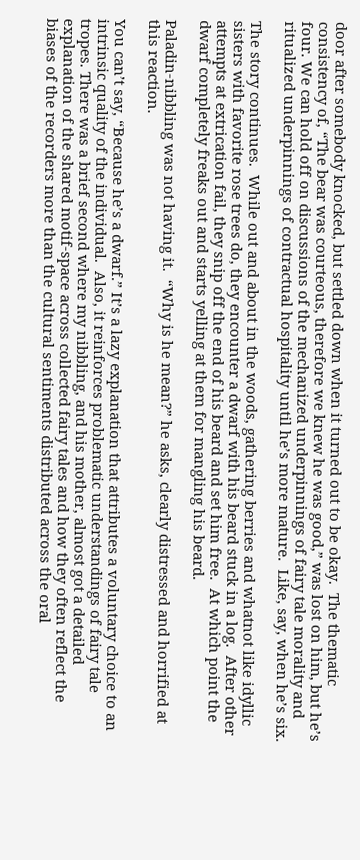door after somebody knocked, but settled down when it turned out to be okay.  The thematic consistency of, “The bear was courteous, therefore we knew he was good,” was lost on him, but he’s four. We can hold off on discussions of the mechanized underpinnings of fairy tale morality and ritualized underpinnings of contractual hospitality until he’s more mature.  Like, say, when he’s six.

The story continues.  While out and about in the woods, gathering berries and whatnot like idyllic sisters with favorite rose trees do, they encounter a dwarf with his beard stuck in a log.  After other attempts at extrication fail, they snip off the end of his beard and set him free.  At which point the dwarf completely freaks out and starts yelling at them for mangling his beard.

Paladin-nibbling was not having it.  “Why is he mean?” he asks, clearly distressed and horrified at this reaction.

You can’t say, “Because he’s a dwarf.” It’s a lazy explanation that attributes a voluntary choice to an intrinsic quality of the individual.  Also, it reinforces problematic understandings of fairy tale tropes. There was a brief second where my nibbling, and his mother, almost got a detailed explanation of the shared motif-space across collected fairy tales and how they often reflect the biases of the recorders more than the cultural sentiments distributed across the oral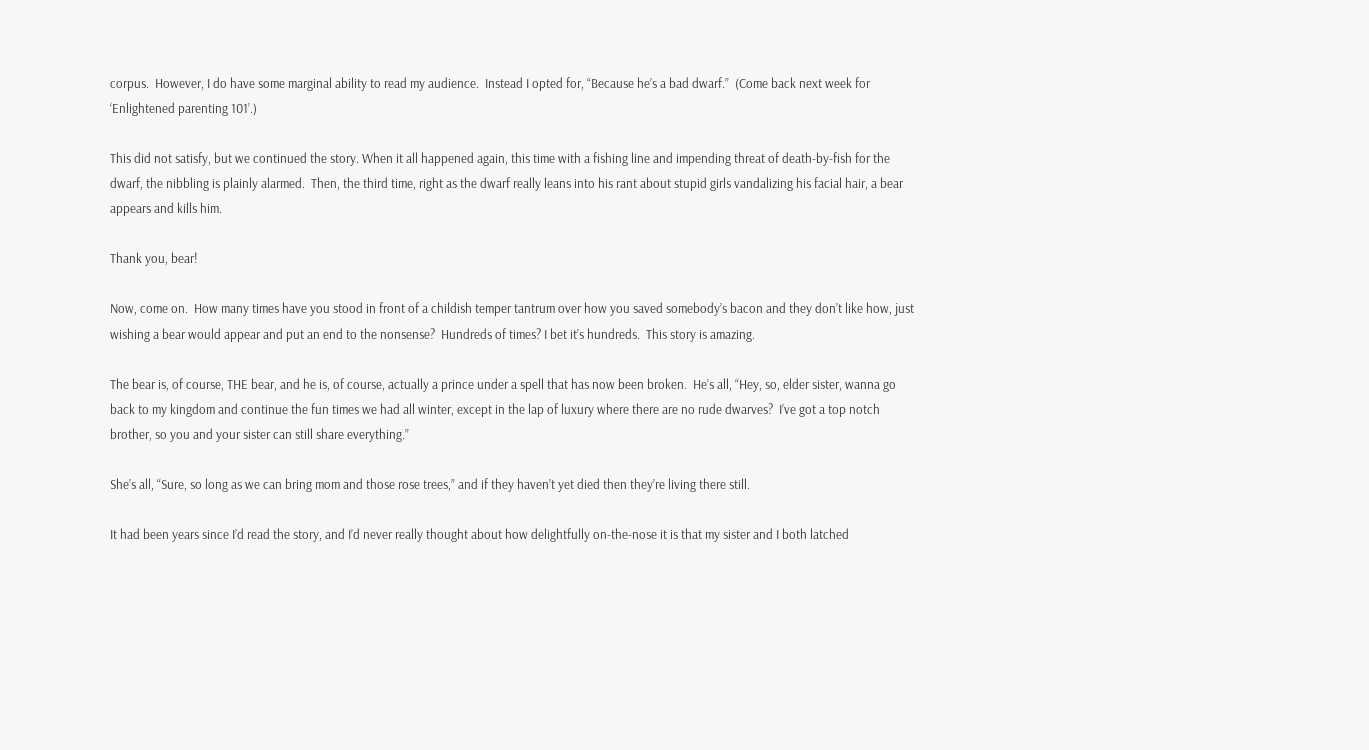corpus.  However, I do have some marginal ability to read my audience.  Instead I opted for, “Because he’s a bad dwarf.”  (Come back next week for ‘Enlightened parenting 101’.)

This did not satisfy, but we continued the story. When it all happened again, this time with a fishing line and impending threat of death-by-fish for the dwarf, the nibbling is plainly alarmed.  Then, the third time, right as the dwarf really leans into his rant about stupid girls vandalizing his facial hair, a bear appears and kills him.

Thank you, bear!

Now, come on.  How many times have you stood in front of a childish temper tantrum over how you saved somebody’s bacon and they don’t like how, just wishing a bear would appear and put an end to the nonsense?  Hundreds of times? I bet it’s hundreds.  This story is amazing.

The bear is, of course, THE bear, and he is, of course, actually a prince under a spell that has now been broken.  He’s all, “Hey, so, elder sister, wanna go back to my kingdom and continue the fun times we had all winter, except in the lap of luxury where there are no rude dwarves?  I’ve got a top notch brother, so you and your sister can still share everything.”

She’s all, “Sure, so long as we can bring mom and those rose trees,” and if they haven’t yet died then they’re living there still.

It had been years since I’d read the story, and I’d never really thought about how delightfully on-the-nose it is that my sister and I both latched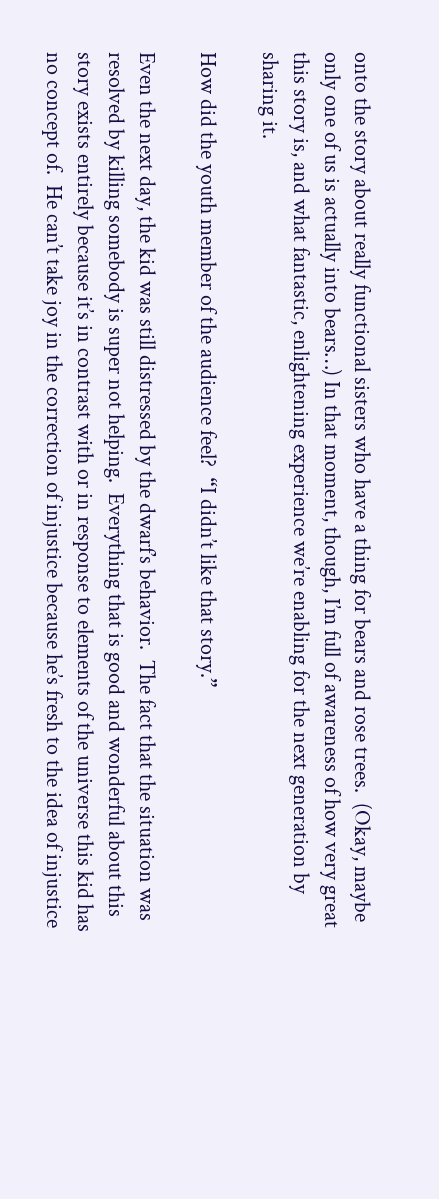onto the story about really functional sisters who have a thing for bears and rose trees.  (Okay, maybe only one of us is actually into bears…) In that moment, though, I’m full of awareness of how very great this story is, and what fantastic, enlightening experience we’re enabling for the next generation by sharing it.

How did the youth member of the audience feel?  “I didn’t like that story.”

Even the next day, the kid was still distressed by the dwarf’s behavior.  The fact that the situation was resolved by killing somebody is super not helping.  Everything that is good and wonderful about this story exists entirely because it’s in contrast with or in response to elements of the universe this kid has no concept of.  He can’t take joy in the correction of injustice because he’s fresh to the idea of injustice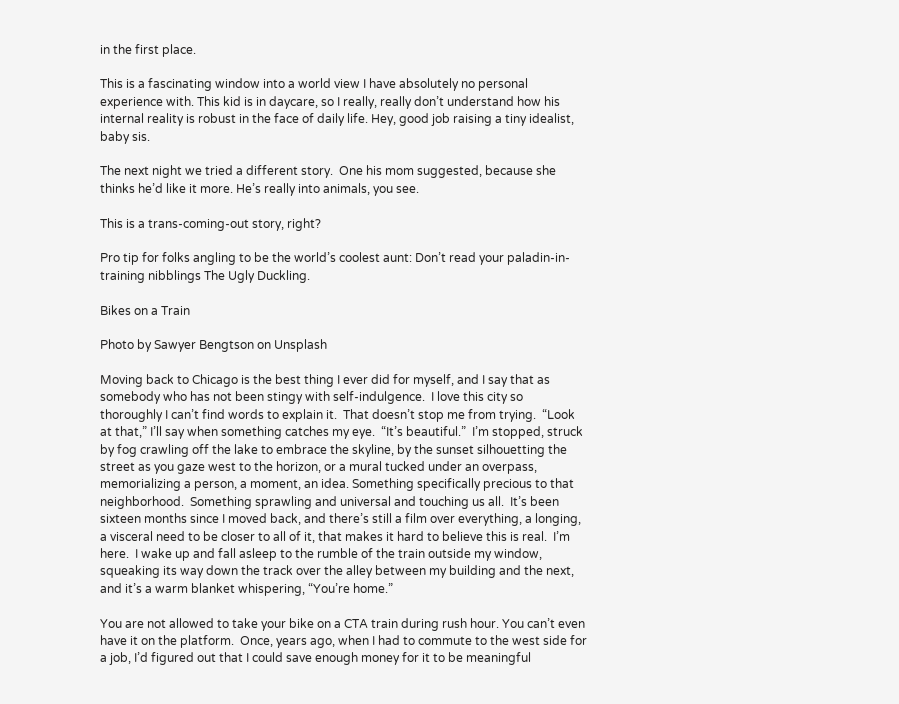in the first place.

This is a fascinating window into a world view I have absolutely no personal experience with. This kid is in daycare, so I really, really don’t understand how his internal reality is robust in the face of daily life. Hey, good job raising a tiny idealist, baby sis.

The next night we tried a different story.  One his mom suggested, because she thinks he’d like it more. He’s really into animals, you see.

This is a trans-coming-out story, right?

Pro tip for folks angling to be the world’s coolest aunt: Don’t read your paladin-in-training nibblings The Ugly Duckling.

Bikes on a Train

Photo by Sawyer Bengtson on Unsplash

Moving back to Chicago is the best thing I ever did for myself, and I say that as somebody who has not been stingy with self-indulgence.  I love this city so thoroughly I can’t find words to explain it.  That doesn’t stop me from trying.  “Look at that,” I’ll say when something catches my eye.  “It’s beautiful.”  I’m stopped, struck by fog crawling off the lake to embrace the skyline, by the sunset silhouetting the street as you gaze west to the horizon, or a mural tucked under an overpass, memorializing a person, a moment, an idea. Something specifically precious to that neighborhood.  Something sprawling and universal and touching us all.  It’s been sixteen months since I moved back, and there’s still a film over everything, a longing, a visceral need to be closer to all of it, that makes it hard to believe this is real.  I’m here.  I wake up and fall asleep to the rumble of the train outside my window, squeaking its way down the track over the alley between my building and the next, and it’s a warm blanket whispering, “You’re home.”

You are not allowed to take your bike on a CTA train during rush hour. You can’t even have it on the platform.  Once, years ago, when I had to commute to the west side for a job, I’d figured out that I could save enough money for it to be meaningful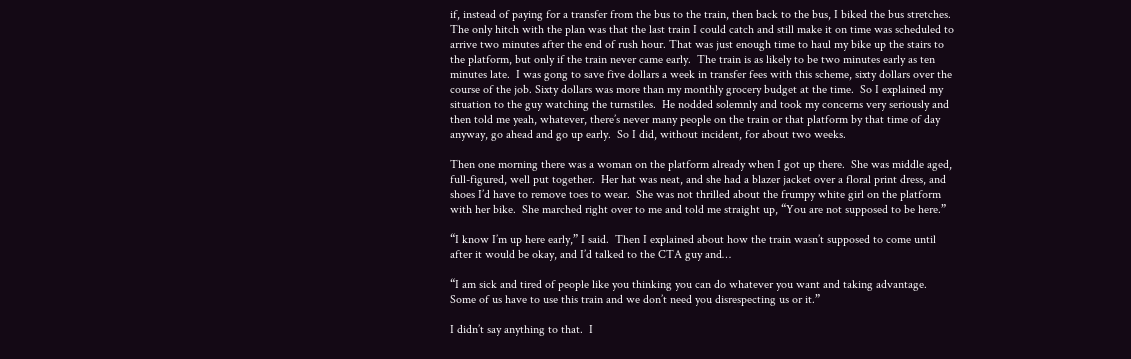if, instead of paying for a transfer from the bus to the train, then back to the bus, I biked the bus stretches.  The only hitch with the plan was that the last train I could catch and still make it on time was scheduled to arrive two minutes after the end of rush hour. That was just enough time to haul my bike up the stairs to the platform, but only if the train never came early.  The train is as likely to be two minutes early as ten minutes late.  I was gong to save five dollars a week in transfer fees with this scheme, sixty dollars over the course of the job. Sixty dollars was more than my monthly grocery budget at the time.  So I explained my situation to the guy watching the turnstiles.  He nodded solemnly and took my concerns very seriously and then told me yeah, whatever, there’s never many people on the train or that platform by that time of day anyway, go ahead and go up early.  So I did, without incident, for about two weeks.

Then one morning there was a woman on the platform already when I got up there.  She was middle aged, full-figured, well put together.  Her hat was neat, and she had a blazer jacket over a floral print dress, and shoes I’d have to remove toes to wear.  She was not thrilled about the frumpy white girl on the platform with her bike.  She marched right over to me and told me straight up, “You are not supposed to be here.”

“I know I’m up here early,” I said.  Then I explained about how the train wasn’t supposed to come until after it would be okay, and I’d talked to the CTA guy and…

“I am sick and tired of people like you thinking you can do whatever you want and taking advantage. Some of us have to use this train and we don’t need you disrespecting us or it.”

I didn’t say anything to that.  I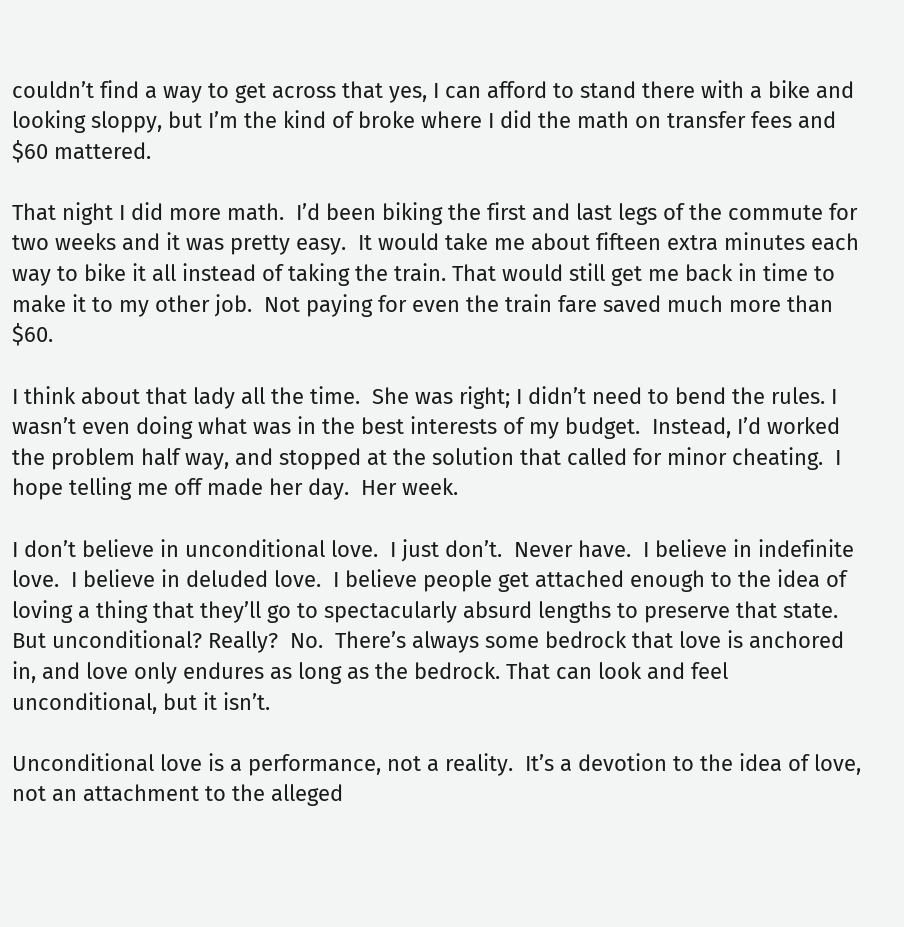couldn’t find a way to get across that yes, I can afford to stand there with a bike and looking sloppy, but I’m the kind of broke where I did the math on transfer fees and $60 mattered.

That night I did more math.  I’d been biking the first and last legs of the commute for two weeks and it was pretty easy.  It would take me about fifteen extra minutes each way to bike it all instead of taking the train. That would still get me back in time to make it to my other job.  Not paying for even the train fare saved much more than $60.

I think about that lady all the time.  She was right; I didn’t need to bend the rules. I wasn’t even doing what was in the best interests of my budget.  Instead, I’d worked the problem half way, and stopped at the solution that called for minor cheating.  I hope telling me off made her day.  Her week.

I don’t believe in unconditional love.  I just don’t.  Never have.  I believe in indefinite love.  I believe in deluded love.  I believe people get attached enough to the idea of loving a thing that they’ll go to spectacularly absurd lengths to preserve that state.  But unconditional? Really?  No.  There’s always some bedrock that love is anchored in, and love only endures as long as the bedrock. That can look and feel unconditional, but it isn’t.

Unconditional love is a performance, not a reality.  It’s a devotion to the idea of love, not an attachment to the alleged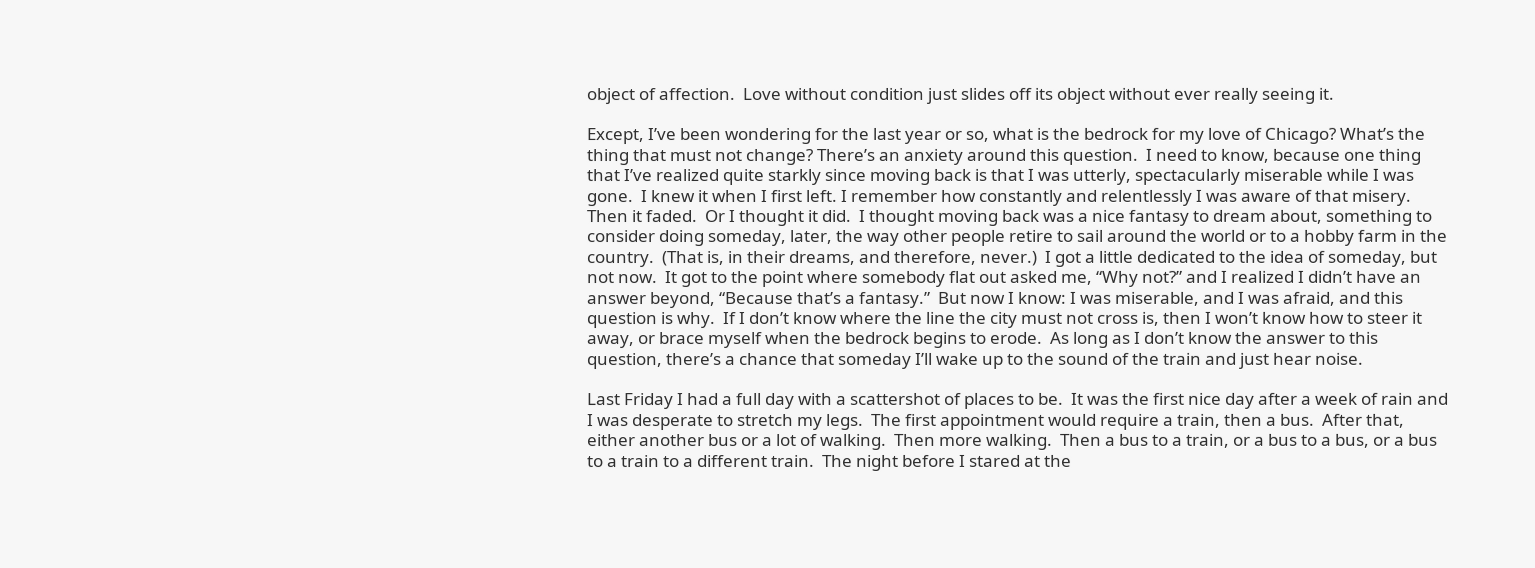object of affection.  Love without condition just slides off its object without ever really seeing it.

Except, I’ve been wondering for the last year or so, what is the bedrock for my love of Chicago? What’s the thing that must not change? There’s an anxiety around this question.  I need to know, because one thing that I’ve realized quite starkly since moving back is that I was utterly, spectacularly miserable while I was gone.  I knew it when I first left. I remember how constantly and relentlessly I was aware of that misery.  Then it faded.  Or I thought it did.  I thought moving back was a nice fantasy to dream about, something to consider doing someday, later, the way other people retire to sail around the world or to a hobby farm in the country.  (That is, in their dreams, and therefore, never.)  I got a little dedicated to the idea of someday, but not now.  It got to the point where somebody flat out asked me, “Why not?” and I realized I didn’t have an answer beyond, “Because that’s a fantasy.”  But now I know: I was miserable, and I was afraid, and this question is why.  If I don’t know where the line the city must not cross is, then I won’t know how to steer it away, or brace myself when the bedrock begins to erode.  As long as I don’t know the answer to this question, there’s a chance that someday I’ll wake up to the sound of the train and just hear noise.

Last Friday I had a full day with a scattershot of places to be.  It was the first nice day after a week of rain and I was desperate to stretch my legs.  The first appointment would require a train, then a bus.  After that, either another bus or a lot of walking.  Then more walking.  Then a bus to a train, or a bus to a bus, or a bus to a train to a different train.  The night before I stared at the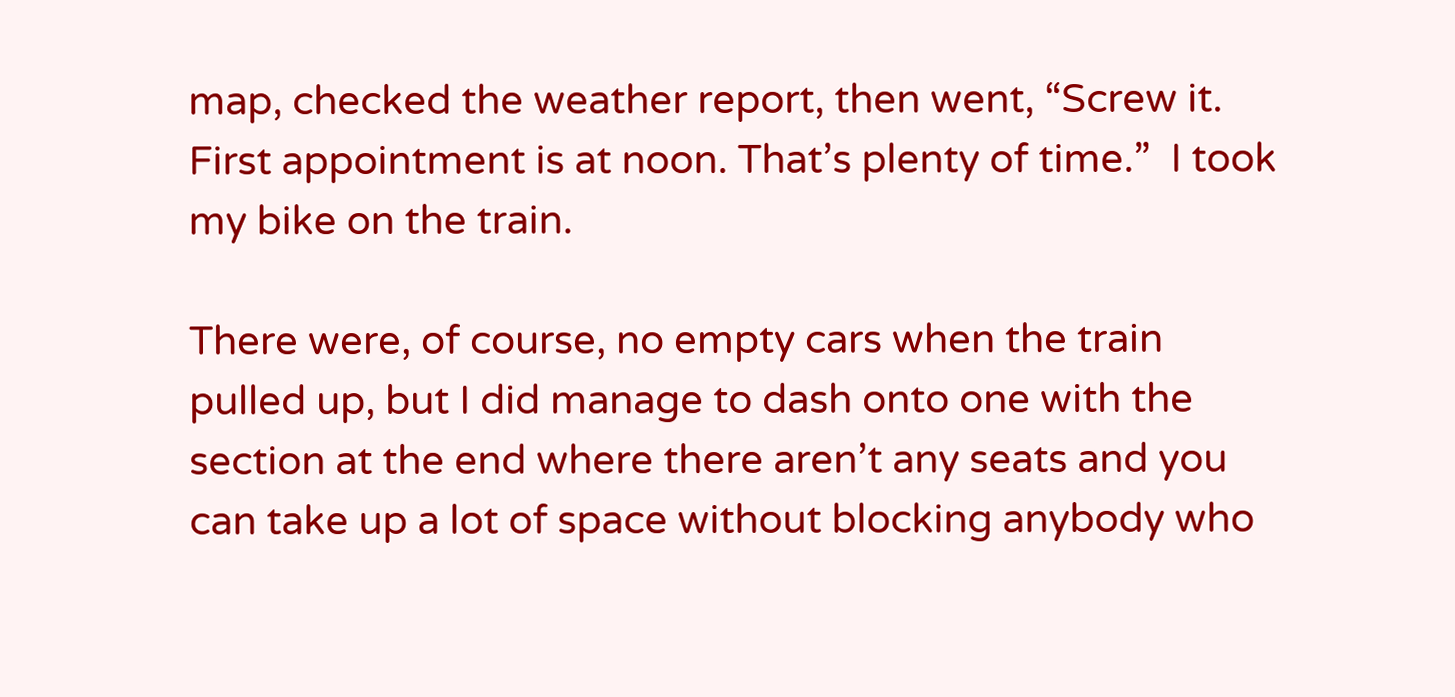map, checked the weather report, then went, “Screw it. First appointment is at noon. That’s plenty of time.”  I took my bike on the train.

There were, of course, no empty cars when the train pulled up, but I did manage to dash onto one with the section at the end where there aren’t any seats and you can take up a lot of space without blocking anybody who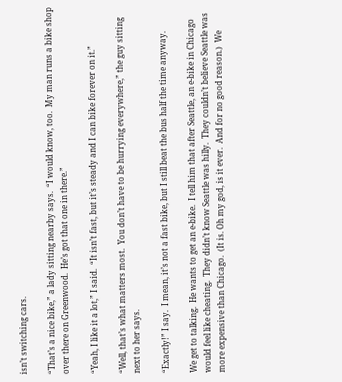isn’t switching cars.

“That’s a nice bike,” a lady sitting nearby says.  “I would know, too.  My man runs a bike shop over there on Greenwood.  He’s got that one in there.”

“Yeah, I like it a lot,” I said.  “It isn’t fast, but it’s steady and I can bike forever on it.”

“Well, that’s what matters most.  You don’t have to be hurrying everywhere,” the guy sitting next to her says.

“Exactly!” I say.  I mean, it’s not a fast bike, but I still beat the bus half the time anyway.

We get to talking.  He wants to get an e-bike.  I tell him that after Seattle, an e-bike in Chicago would feel like cheating.  They didn’t know Seattle was hilly.  They couldn’t believe Seattle was more expensive than Chicago.  (It is. Oh my god, is it ever.  And for no good reason.)  We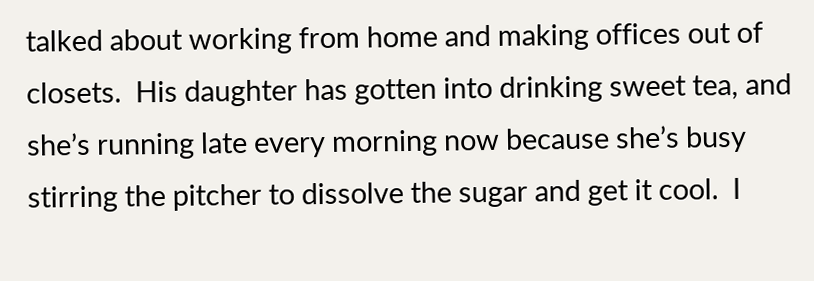talked about working from home and making offices out of closets.  His daughter has gotten into drinking sweet tea, and she’s running late every morning now because she’s busy stirring the pitcher to dissolve the sugar and get it cool.  I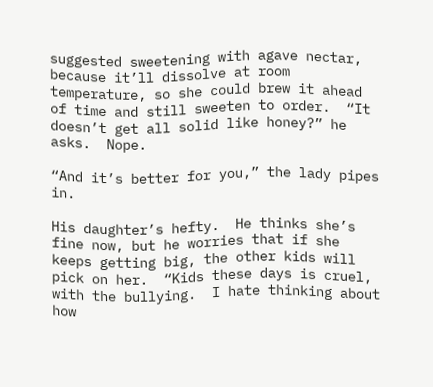suggested sweetening with agave nectar, because it’ll dissolve at room temperature, so she could brew it ahead of time and still sweeten to order.  “It doesn’t get all solid like honey?” he asks.  Nope.

“And it’s better for you,” the lady pipes in.

His daughter’s hefty.  He thinks she’s fine now, but he worries that if she keeps getting big, the other kids will pick on her.  “Kids these days is cruel, with the bullying.  I hate thinking about how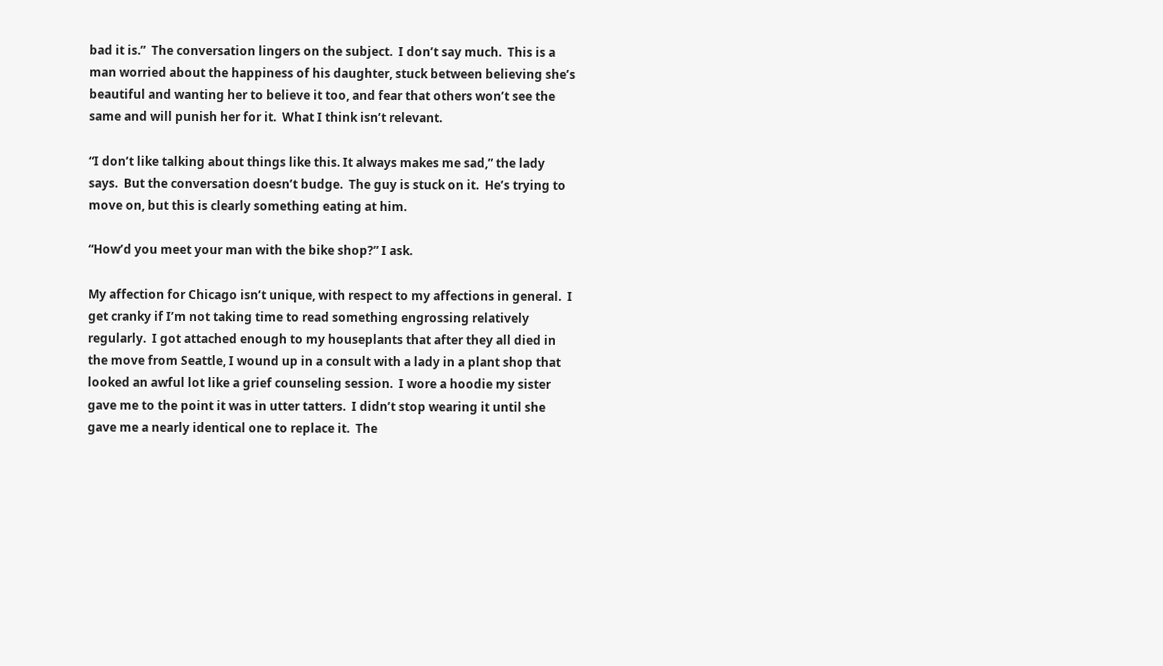bad it is.”  The conversation lingers on the subject.  I don’t say much.  This is a man worried about the happiness of his daughter, stuck between believing she’s beautiful and wanting her to believe it too, and fear that others won’t see the same and will punish her for it.  What I think isn’t relevant.

“I don’t like talking about things like this. It always makes me sad,” the lady says.  But the conversation doesn’t budge.  The guy is stuck on it.  He’s trying to move on, but this is clearly something eating at him.

“How’d you meet your man with the bike shop?” I ask.

My affection for Chicago isn’t unique, with respect to my affections in general.  I get cranky if I’m not taking time to read something engrossing relatively regularly.  I got attached enough to my houseplants that after they all died in the move from Seattle, I wound up in a consult with a lady in a plant shop that looked an awful lot like a grief counseling session.  I wore a hoodie my sister gave me to the point it was in utter tatters.  I didn’t stop wearing it until she gave me a nearly identical one to replace it.  The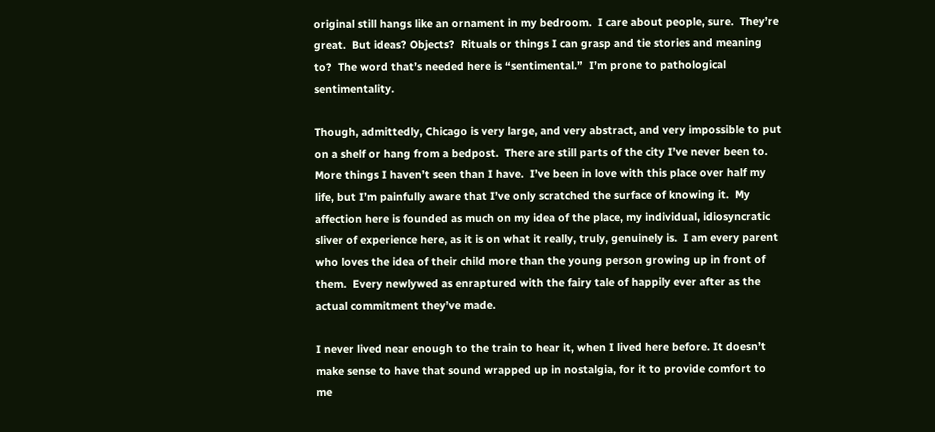original still hangs like an ornament in my bedroom.  I care about people, sure.  They’re great.  But ideas? Objects?  Rituals or things I can grasp and tie stories and meaning to?  The word that’s needed here is “sentimental.”  I’m prone to pathological sentimentality.

Though, admittedly, Chicago is very large, and very abstract, and very impossible to put on a shelf or hang from a bedpost.  There are still parts of the city I’ve never been to.  More things I haven’t seen than I have.  I’ve been in love with this place over half my life, but I’m painfully aware that I’ve only scratched the surface of knowing it.  My affection here is founded as much on my idea of the place, my individual, idiosyncratic sliver of experience here, as it is on what it really, truly, genuinely is.  I am every parent who loves the idea of their child more than the young person growing up in front of them.  Every newlywed as enraptured with the fairy tale of happily ever after as the actual commitment they’ve made.

I never lived near enough to the train to hear it, when I lived here before. It doesn’t make sense to have that sound wrapped up in nostalgia, for it to provide comfort to me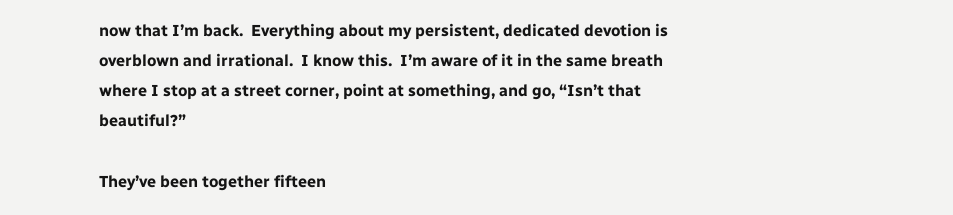now that I’m back.  Everything about my persistent, dedicated devotion is overblown and irrational.  I know this.  I’m aware of it in the same breath where I stop at a street corner, point at something, and go, “Isn’t that beautiful?”

They’ve been together fifteen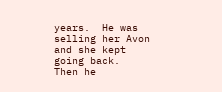years.  He was selling her Avon and she kept going back.  Then he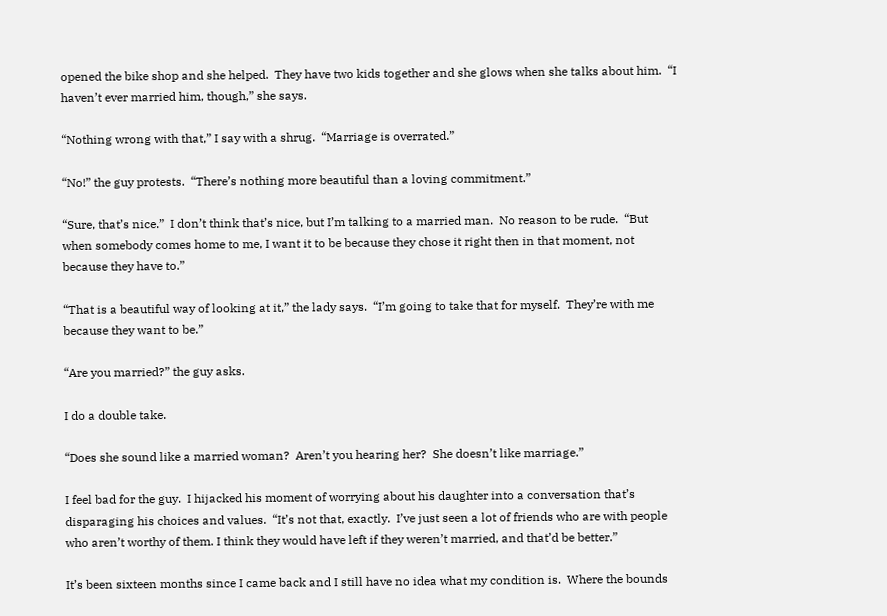opened the bike shop and she helped.  They have two kids together and she glows when she talks about him.  “I haven’t ever married him, though,” she says.

“Nothing wrong with that,” I say with a shrug.  “Marriage is overrated.”

“No!” the guy protests.  “There’s nothing more beautiful than a loving commitment.”

“Sure, that’s nice.”  I don’t think that’s nice, but I’m talking to a married man.  No reason to be rude.  “But when somebody comes home to me, I want it to be because they chose it right then in that moment, not because they have to.”

“That is a beautiful way of looking at it,” the lady says.  “I’m going to take that for myself.  They’re with me because they want to be.”

“Are you married?” the guy asks.

I do a double take.

“Does she sound like a married woman?  Aren’t you hearing her?  She doesn’t like marriage.”

I feel bad for the guy.  I hijacked his moment of worrying about his daughter into a conversation that’s disparaging his choices and values.  “It’s not that, exactly.  I’ve just seen a lot of friends who are with people who aren’t worthy of them. I think they would have left if they weren’t married, and that’d be better.”

It’s been sixteen months since I came back and I still have no idea what my condition is.  Where the bounds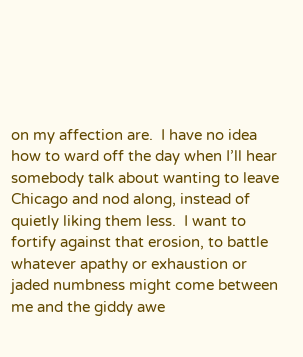on my affection are.  I have no idea how to ward off the day when I’ll hear somebody talk about wanting to leave Chicago and nod along, instead of quietly liking them less.  I want to fortify against that erosion, to battle whatever apathy or exhaustion or jaded numbness might come between me and the giddy awe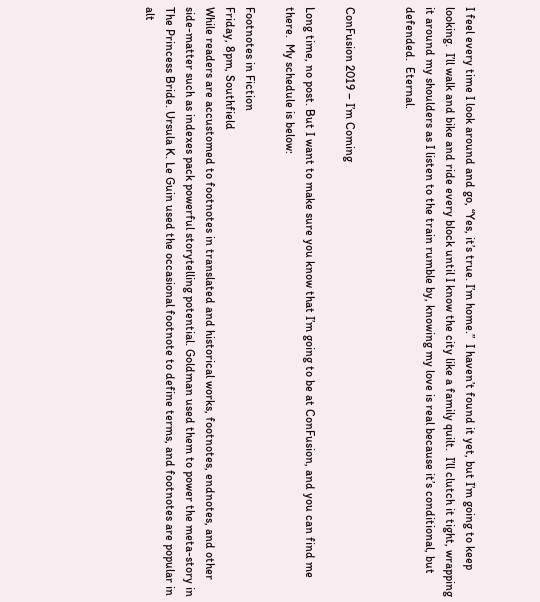I feel every time I look around and go, “Yes, it’s true. I’m home.”  I haven’t found it yet, but I’m going to keep looking.  I’ll walk and bike and ride every block until I know the city like a family quilt.  I’ll clutch it tight, wrapping it around my shoulders as I listen to the train rumble by, knowing my love is real because it’s conditional, but defended.  Eternal.


ConFusion 2019 – I’m Coming

Long time, no post. But I want to make sure you know that I’m going to be at ConFusion, and you can find me there.  My schedule is below:

Footnotes in Fiction
Friday, 8pm, Southfield
While readers are accustomed to footnotes in translated and historical works, footnotes, endnotes, and other side-matter such as indexes pack powerful storytelling potential. Goldman used them to power the meta-story in The Princess Bride. Ursula K. Le Guin used the occasional footnote to define terms, and footnotes are popular in alt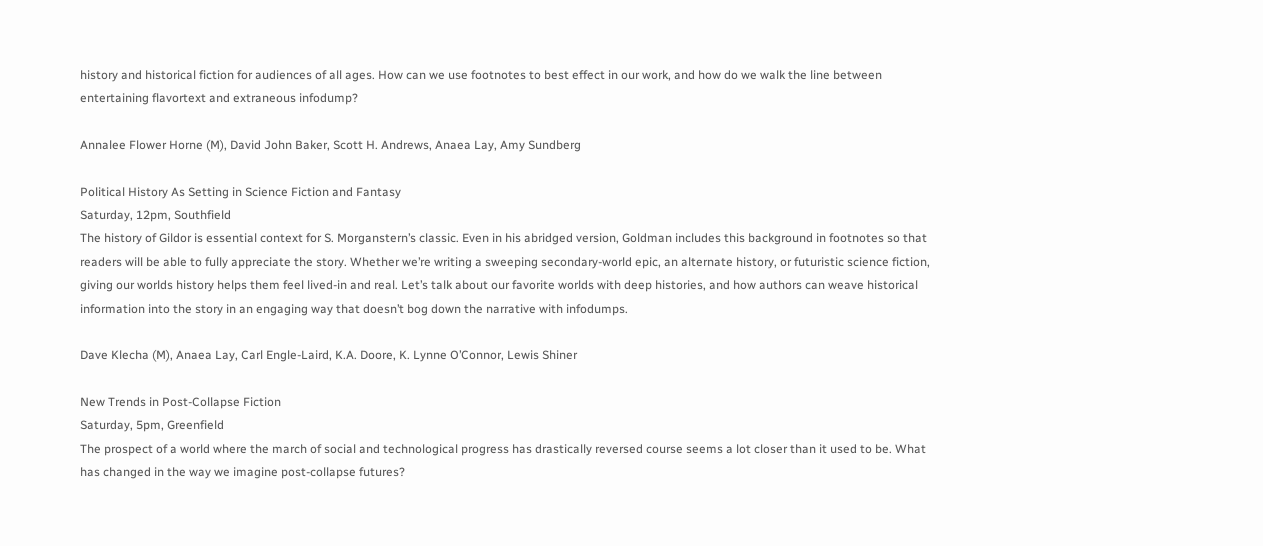history and historical fiction for audiences of all ages. How can we use footnotes to best effect in our work, and how do we walk the line between entertaining flavortext and extraneous infodump?

Annalee Flower Horne (M), David John Baker, Scott H. Andrews, Anaea Lay, Amy Sundberg

Political History As Setting in Science Fiction and Fantasy
Saturday, 12pm, Southfield
The history of Gildor is essential context for S. Morganstern’s classic. Even in his abridged version, Goldman includes this background in footnotes so that readers will be able to fully appreciate the story. Whether we’re writing a sweeping secondary-world epic, an alternate history, or futuristic science fiction, giving our worlds history helps them feel lived-in and real. Let’s talk about our favorite worlds with deep histories, and how authors can weave historical information into the story in an engaging way that doesn’t bog down the narrative with infodumps.

Dave Klecha (M), Anaea Lay, Carl Engle-Laird, K.A. Doore, K. Lynne O’Connor, Lewis Shiner

New Trends in Post-Collapse Fiction
Saturday, 5pm, Greenfield
The prospect of a world where the march of social and technological progress has drastically reversed course seems a lot closer than it used to be. What has changed in the way we imagine post-collapse futures?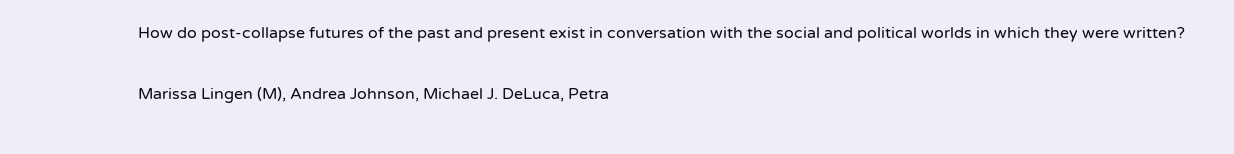How do post-collapse futures of the past and present exist in conversation with the social and political worlds in which they were written?

Marissa Lingen (M), Andrea Johnson, Michael J. DeLuca, Petra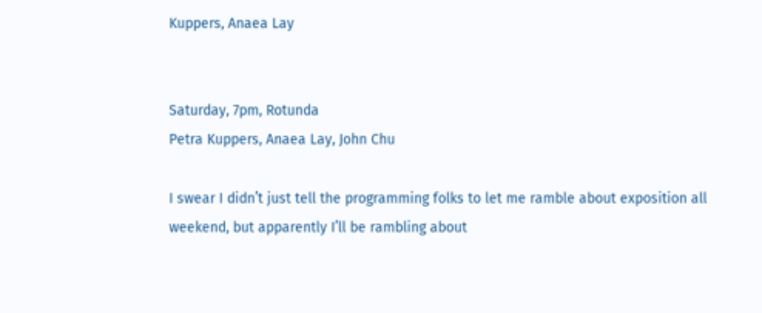Kuppers, Anaea Lay


Saturday, 7pm, Rotunda
Petra Kuppers, Anaea Lay, John Chu

I swear I didn’t just tell the programming folks to let me ramble about exposition all weekend, but apparently I’ll be rambling about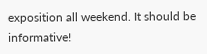exposition all weekend. It should be informative!